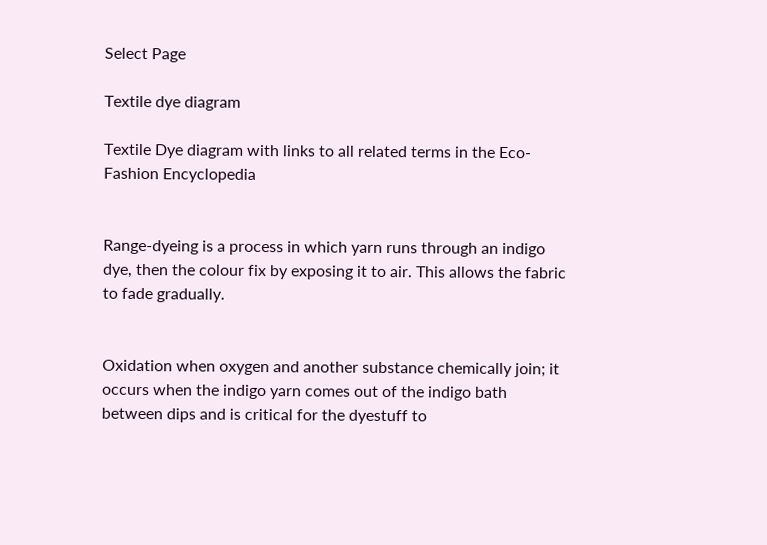Select Page

Textile dye diagram

Textile Dye diagram with links to all related terms in the Eco-Fashion Encyclopedia


Range-dyeing is a process in which yarn runs through an indigo dye, then the colour fix by exposing it to air. This allows the fabric to fade gradually.


Oxidation when oxygen and another substance chemically join; it occurs when the indigo yarn comes out of the indigo bath between dips and is critical for the dyestuff to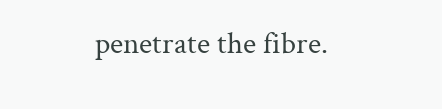penetrate the fibre.